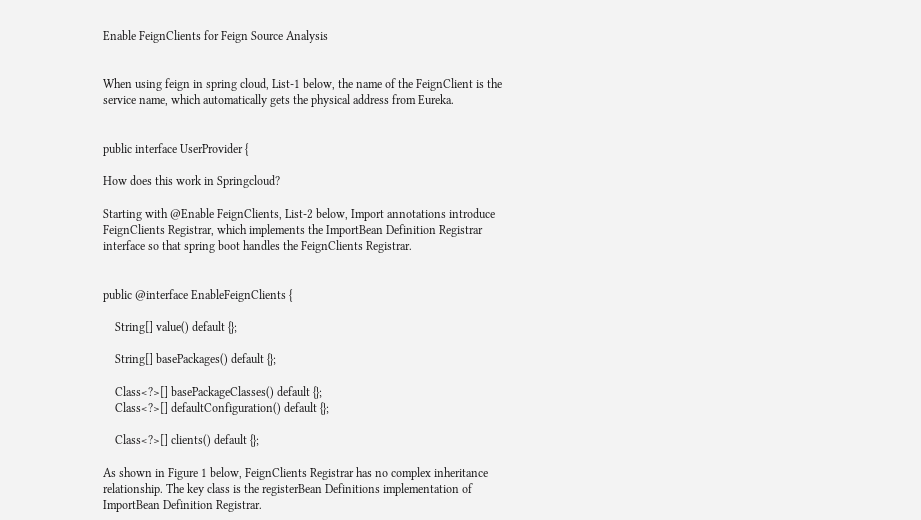Enable FeignClients for Feign Source Analysis


When using feign in spring cloud, List-1 below, the name of the FeignClient is the service name, which automatically gets the physical address from Eureka.


public interface UserProvider {

How does this work in Springcloud?

Starting with @Enable FeignClients, List-2 below, Import annotations introduce FeignClients Registrar, which implements the ImportBean Definition Registrar interface so that spring boot handles the FeignClients Registrar.


public @interface EnableFeignClients {

    String[] value() default {};

    String[] basePackages() default {};

    Class<?>[] basePackageClasses() default {};
    Class<?>[] defaultConfiguration() default {};

    Class<?>[] clients() default {};

As shown in Figure 1 below, FeignClients Registrar has no complex inheritance relationship. The key class is the registerBean Definitions implementation of ImportBean Definition Registrar.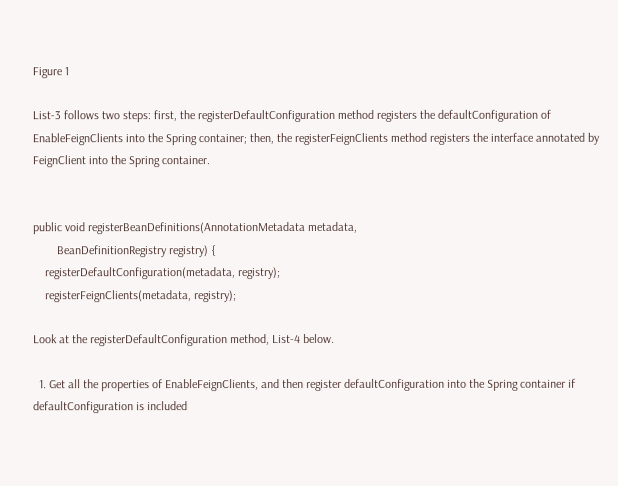Figure 1

List-3 follows two steps: first, the registerDefaultConfiguration method registers the defaultConfiguration of EnableFeignClients into the Spring container; then, the registerFeignClients method registers the interface annotated by FeignClient into the Spring container.


public void registerBeanDefinitions(AnnotationMetadata metadata,
        BeanDefinitionRegistry registry) {
    registerDefaultConfiguration(metadata, registry);
    registerFeignClients(metadata, registry);

Look at the registerDefaultConfiguration method, List-4 below.

  1. Get all the properties of EnableFeignClients, and then register defaultConfiguration into the Spring container if defaultConfiguration is included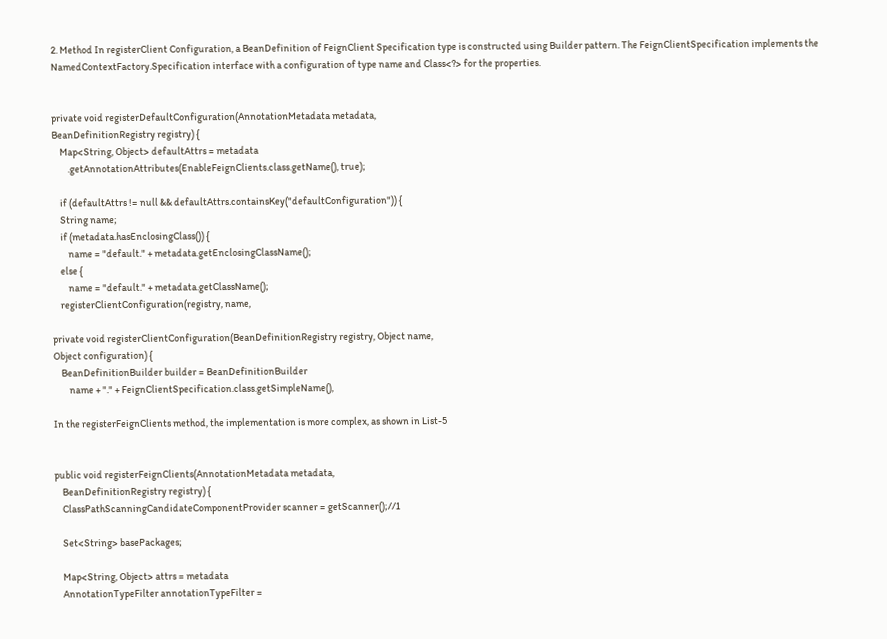2. Method In registerClient Configuration, a BeanDefinition of FeignClient Specification type is constructed using Builder pattern. The FeignClientSpecification implements the NamedContextFactory.Specification interface with a configuration of type name and Class<?> for the properties.


private void registerDefaultConfiguration(AnnotationMetadata metadata,
BeanDefinitionRegistry registry) {
    Map<String, Object> defaultAttrs = metadata
        .getAnnotationAttributes(EnableFeignClients.class.getName(), true);

    if (defaultAttrs != null && defaultAttrs.containsKey("defaultConfiguration")) {
    String name;
    if (metadata.hasEnclosingClass()) {
        name = "default." + metadata.getEnclosingClassName();
    else {
        name = "default." + metadata.getClassName();
    registerClientConfiguration(registry, name,

private void registerClientConfiguration(BeanDefinitionRegistry registry, Object name,
Object configuration) {
    BeanDefinitionBuilder builder = BeanDefinitionBuilder
        name + "." + FeignClientSpecification.class.getSimpleName(),

In the registerFeignClients method, the implementation is more complex, as shown in List-5


public void registerFeignClients(AnnotationMetadata metadata,
    BeanDefinitionRegistry registry) {
    ClassPathScanningCandidateComponentProvider scanner = getScanner();//1

    Set<String> basePackages;

    Map<String, Object> attrs = metadata
    AnnotationTypeFilter annotationTypeFilter =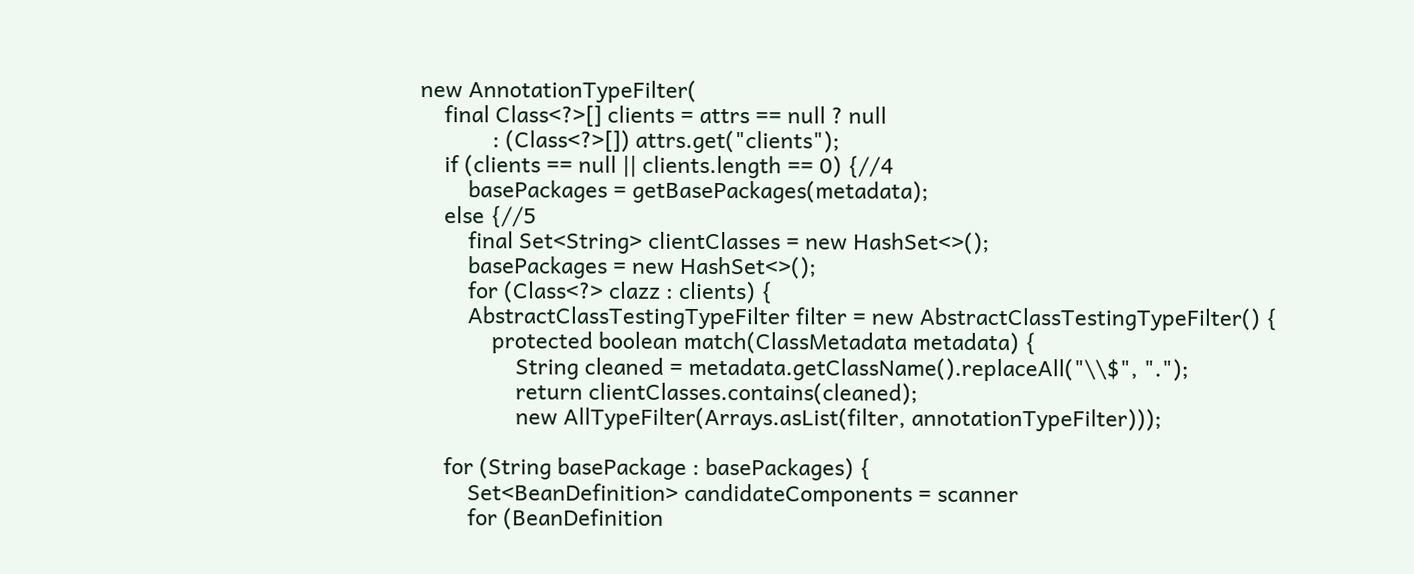new AnnotationTypeFilter(
    final Class<?>[] clients = attrs == null ? null
            : (Class<?>[]) attrs.get("clients");
    if (clients == null || clients.length == 0) {//4
        basePackages = getBasePackages(metadata);
    else {//5
        final Set<String> clientClasses = new HashSet<>();
        basePackages = new HashSet<>();
        for (Class<?> clazz : clients) {
        AbstractClassTestingTypeFilter filter = new AbstractClassTestingTypeFilter() {
            protected boolean match(ClassMetadata metadata) {
                String cleaned = metadata.getClassName().replaceAll("\\$", ".");
                return clientClasses.contains(cleaned);
                new AllTypeFilter(Arrays.asList(filter, annotationTypeFilter)));

    for (String basePackage : basePackages) {
        Set<BeanDefinition> candidateComponents = scanner
        for (BeanDefinition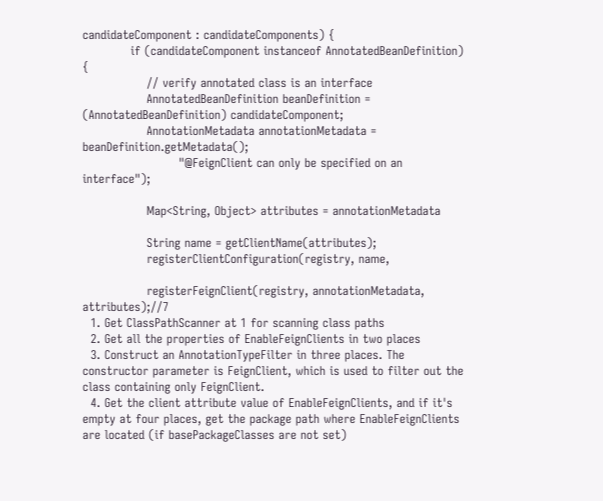candidateComponent : candidateComponents) {
            if (candidateComponent instanceof AnnotatedBeanDefinition) {
                // verify annotated class is an interface
                AnnotatedBeanDefinition beanDefinition = (AnnotatedBeanDefinition) candidateComponent;
                AnnotationMetadata annotationMetadata = beanDefinition.getMetadata();
                        "@FeignClient can only be specified on an interface");

                Map<String, Object> attributes = annotationMetadata

                String name = getClientName(attributes);
                registerClientConfiguration(registry, name,

                registerFeignClient(registry, annotationMetadata, attributes);//7
  1. Get ClassPathScanner at 1 for scanning class paths
  2. Get all the properties of EnableFeignClients in two places
  3. Construct an AnnotationTypeFilter in three places. The constructor parameter is FeignClient, which is used to filter out the class containing only FeignClient.
  4. Get the client attribute value of EnableFeignClients, and if it's empty at four places, get the package path where EnableFeignClients are located (if basePackageClasses are not set)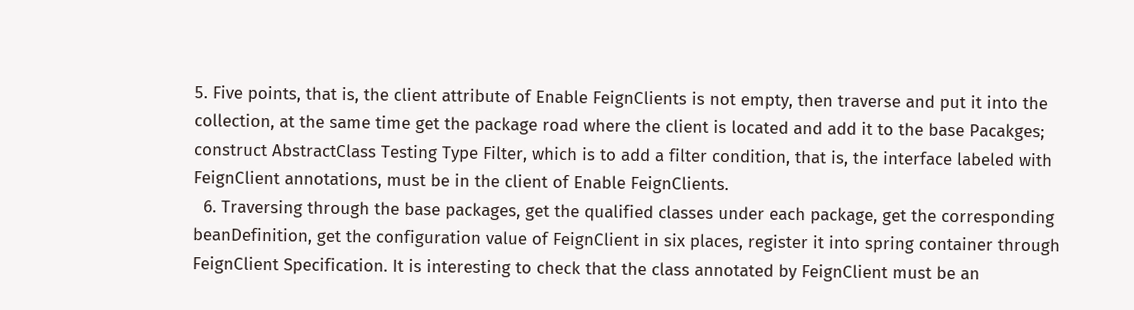5. Five points, that is, the client attribute of Enable FeignClients is not empty, then traverse and put it into the collection, at the same time get the package road where the client is located and add it to the base Pacakges; construct AbstractClass Testing Type Filter, which is to add a filter condition, that is, the interface labeled with FeignClient annotations, must be in the client of Enable FeignClients.
  6. Traversing through the base packages, get the qualified classes under each package, get the corresponding beanDefinition, get the configuration value of FeignClient in six places, register it into spring container through FeignClient Specification. It is interesting to check that the class annotated by FeignClient must be an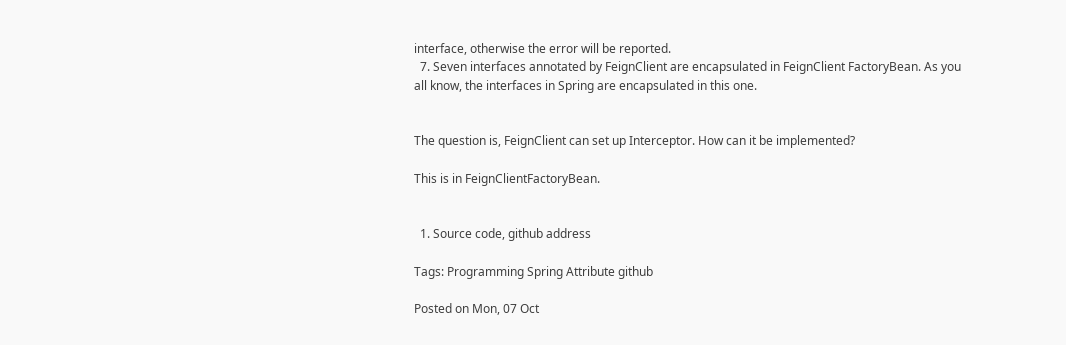interface, otherwise the error will be reported.
  7. Seven interfaces annotated by FeignClient are encapsulated in FeignClient FactoryBean. As you all know, the interfaces in Spring are encapsulated in this one.


The question is, FeignClient can set up Interceptor. How can it be implemented?

This is in FeignClientFactoryBean.


  1. Source code, github address

Tags: Programming Spring Attribute github

Posted on Mon, 07 Oct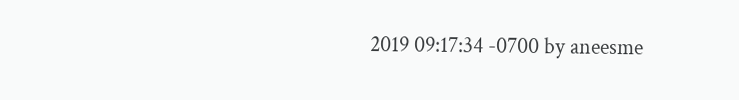2019 09:17:34 -0700 by aneesme